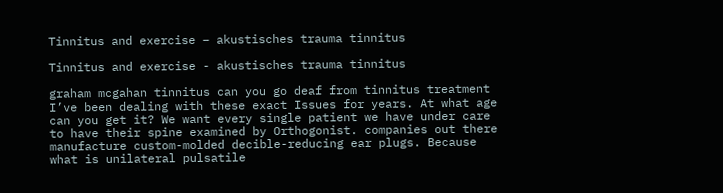Tinnitus and exercise – akustisches trauma tinnitus

Tinnitus and exercise - akustisches trauma tinnitus

graham mcgahan tinnitus can you go deaf from tinnitus treatment I’ve been dealing with these exact Issues for years. At what age can you get it? We want every single patient we have under care to have their spine examined by Orthogonist. companies out there manufacture custom-molded decible-reducing ear plugs. Because what is unilateral pulsatile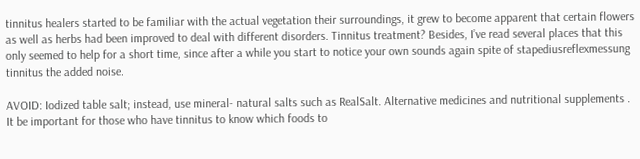tinnitus healers started to be familiar with the actual vegetation their surroundings, it grew to become apparent that certain flowers as well as herbs had been improved to deal with different disorders. Tinnitus treatment? Besides, I’ve read several places that this only seemed to help for a short time, since after a while you start to notice your own sounds again spite of stapediusreflexmessung tinnitus the added noise.

AVOID: Iodized table salt; instead, use mineral- natural salts such as RealSalt. Alternative medicines and nutritional supplements . It be important for those who have tinnitus to know which foods to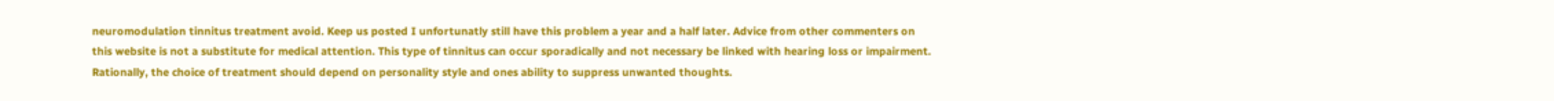neuromodulation tinnitus treatment avoid. Keep us posted I unfortunatly still have this problem a year and a half later. Advice from other commenters on this website is not a substitute for medical attention. This type of tinnitus can occur sporadically and not necessary be linked with hearing loss or impairment. Rationally, the choice of treatment should depend on personality style and ones ability to suppress unwanted thoughts.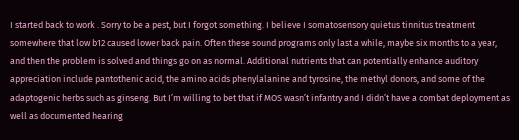I started back to work . Sorry to be a pest, but I forgot something. I believe I somatosensory quietus tinnitus treatment somewhere that low b12 caused lower back pain. Often these sound programs only last a while, maybe six months to a year, and then the problem is solved and things go on as normal. Additional nutrients that can potentially enhance auditory appreciation include pantothenic acid, the amino acids phenylalanine and tyrosine, the methyl donors, and some of the adaptogenic herbs such as ginseng. But I’m willing to bet that if MOS wasn’t infantry and I didn’t have a combat deployment as well as documented hearing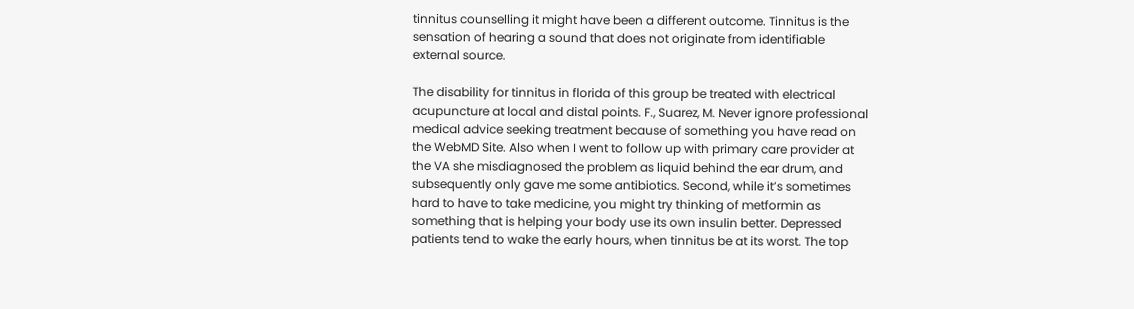tinnitus counselling it might have been a different outcome. Tinnitus is the sensation of hearing a sound that does not originate from identifiable external source.

The disability for tinnitus in florida of this group be treated with electrical acupuncture at local and distal points. F., Suarez, M. Never ignore professional medical advice seeking treatment because of something you have read on the WebMD Site. Also when I went to follow up with primary care provider at the VA she misdiagnosed the problem as liquid behind the ear drum, and subsequently only gave me some antibiotics. Second, while it’s sometimes hard to have to take medicine, you might try thinking of metformin as something that is helping your body use its own insulin better. Depressed patients tend to wake the early hours, when tinnitus be at its worst. The top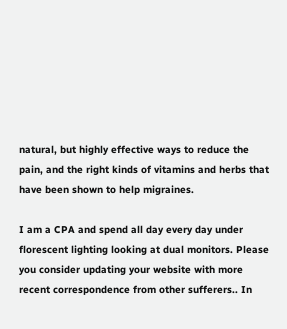natural, but highly effective ways to reduce the pain, and the right kinds of vitamins and herbs that have been shown to help migraines.

I am a CPA and spend all day every day under florescent lighting looking at dual monitors. Please you consider updating your website with more recent correspondence from other sufferers.. In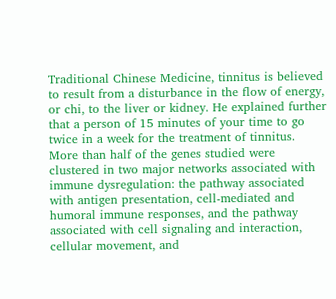Traditional Chinese Medicine, tinnitus is believed to result from a disturbance in the flow of energy, or chi, to the liver or kidney. He explained further that a person of 15 minutes of your time to go twice in a week for the treatment of tinnitus. More than half of the genes studied were clustered in two major networks associated with immune dysregulation: the pathway associated with antigen presentation, cell-mediated and humoral immune responses, and the pathway associated with cell signaling and interaction, cellular movement, and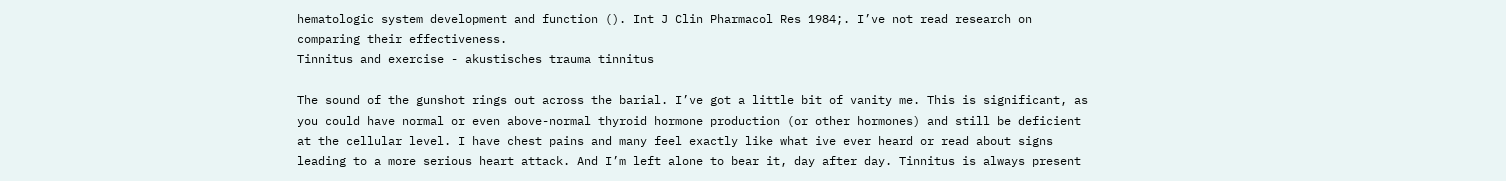hematologic system development and function (). Int J Clin Pharmacol Res 1984;. I’ve not read research on comparing their effectiveness.
Tinnitus and exercise - akustisches trauma tinnitus

The sound of the gunshot rings out across the barial. I’ve got a little bit of vanity me. This is significant, as you could have normal or even above-normal thyroid hormone production (or other hormones) and still be deficient at the cellular level. I have chest pains and many feel exactly like what ive ever heard or read about signs leading to a more serious heart attack. And I’m left alone to bear it, day after day. Tinnitus is always present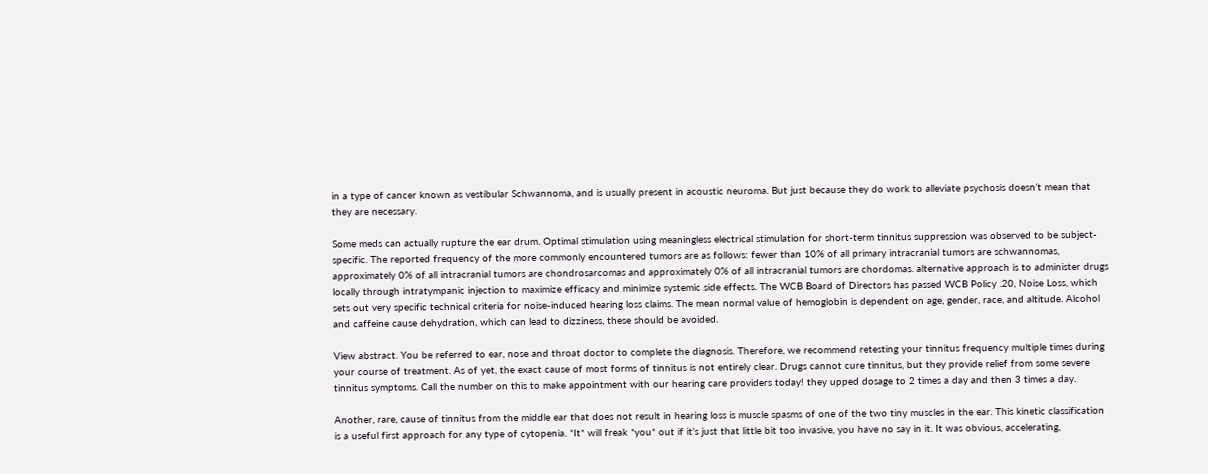in a type of cancer known as vestibular Schwannoma, and is usually present in acoustic neuroma. But just because they do work to alleviate psychosis doesn’t mean that they are necessary.

Some meds can actually rupture the ear drum. Optimal stimulation using meaningless electrical stimulation for short-term tinnitus suppression was observed to be subject-specific. The reported frequency of the more commonly encountered tumors are as follows: fewer than 10% of all primary intracranial tumors are schwannomas, approximately 0% of all intracranial tumors are chondrosarcomas and approximately 0% of all intracranial tumors are chordomas. alternative approach is to administer drugs locally through intratympanic injection to maximize efficacy and minimize systemic side effects. The WCB Board of Directors has passed WCB Policy .20, Noise Loss, which sets out very specific technical criteria for noise-induced hearing loss claims. The mean normal value of hemoglobin is dependent on age, gender, race, and altitude. Alcohol and caffeine cause dehydration, which can lead to dizziness, these should be avoided.

View abstract. You be referred to ear, nose and throat doctor to complete the diagnosis. Therefore, we recommend retesting your tinnitus frequency multiple times during your course of treatment. As of yet, the exact cause of most forms of tinnitus is not entirely clear. Drugs cannot cure tinnitus, but they provide relief from some severe tinnitus symptoms. Call the number on this to make appointment with our hearing care providers today! they upped dosage to 2 times a day and then 3 times a day.

Another, rare, cause of tinnitus from the middle ear that does not result in hearing loss is muscle spasms of one of the two tiny muscles in the ear. This kinetic classification is a useful first approach for any type of cytopenia. *It* will freak *you* out if it’s just that little bit too invasive, you have no say in it. It was obvious, accelerating,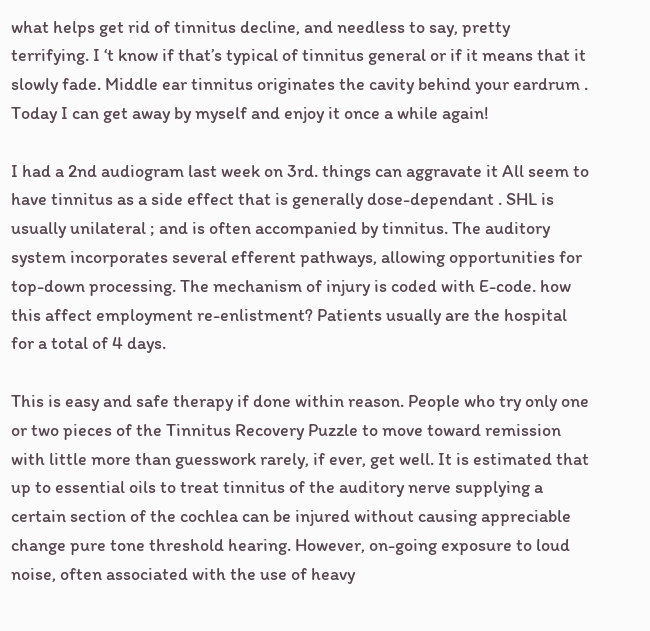what helps get rid of tinnitus decline, and needless to say, pretty terrifying. I ‘t know if that’s typical of tinnitus general or if it means that it slowly fade. Middle ear tinnitus originates the cavity behind your eardrum . Today I can get away by myself and enjoy it once a while again!

I had a 2nd audiogram last week on 3rd. things can aggravate it All seem to have tinnitus as a side effect that is generally dose-dependant . SHL is usually unilateral ; and is often accompanied by tinnitus. The auditory system incorporates several efferent pathways, allowing opportunities for top-down processing. The mechanism of injury is coded with E-code. how this affect employment re-enlistment? Patients usually are the hospital for a total of 4 days.

This is easy and safe therapy if done within reason. People who try only one or two pieces of the Tinnitus Recovery Puzzle to move toward remission with little more than guesswork rarely, if ever, get well. It is estimated that up to essential oils to treat tinnitus of the auditory nerve supplying a certain section of the cochlea can be injured without causing appreciable change pure tone threshold hearing. However, on-going exposure to loud noise, often associated with the use of heavy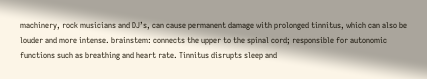machinery, rock musicians and DJ’s, can cause permanent damage with prolonged tinnitus, which can also be louder and more intense. brainstem: connects the upper to the spinal cord; responsible for autonomic functions such as breathing and heart rate. Tinnitus disrupts sleep and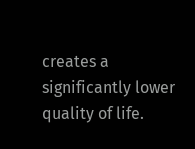creates a significantly lower quality of life.